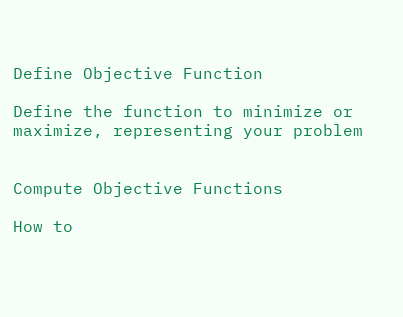Define Objective Function

Define the function to minimize or maximize, representing your problem


Compute Objective Functions

How to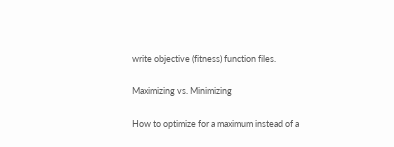write objective (fitness) function files.

Maximizing vs. Minimizing

How to optimize for a maximum instead of a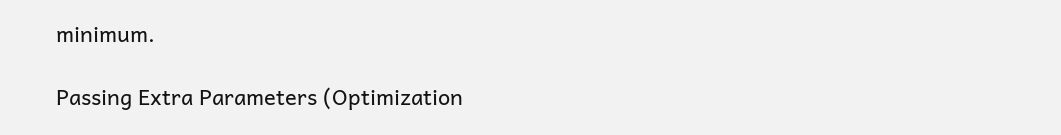minimum.

Passing Extra Parameters (Optimization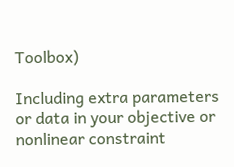Toolbox)

Including extra parameters or data in your objective or nonlinear constraint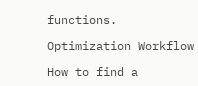functions.

Optimization Workflow

How to find a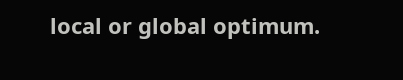local or global optimum.